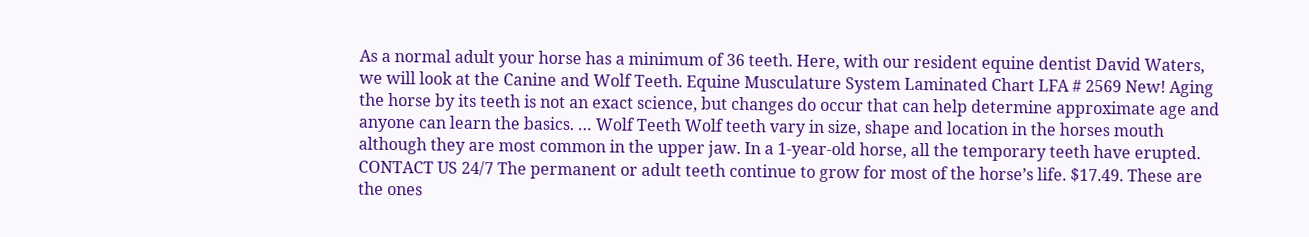As a normal adult your horse has a minimum of 36 teeth. Here, with our resident equine dentist David Waters, we will look at the Canine and Wolf Teeth. Equine Musculature System Laminated Chart LFA # 2569 New! Aging the horse by its teeth is not an exact science, but changes do occur that can help determine approximate age and anyone can learn the basics. … Wolf Teeth Wolf teeth vary in size, shape and location in the horses mouth although they are most common in the upper jaw. In a 1-year-old horse, all the temporary teeth have erupted. CONTACT US 24/7 The permanent or adult teeth continue to grow for most of the horse’s life. $17.49. These are the ones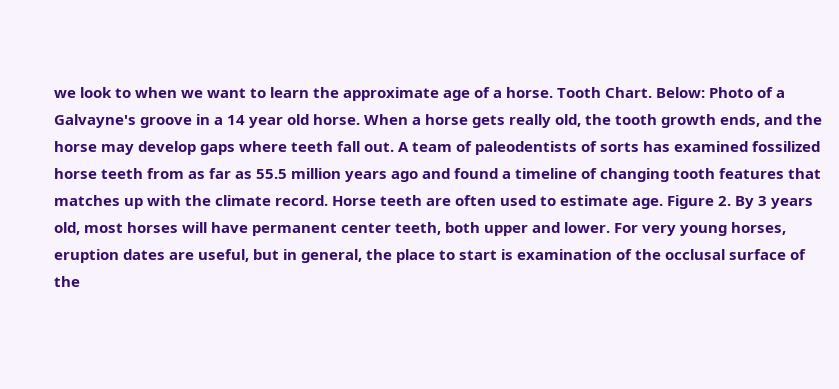we look to when we want to learn the approximate age of a horse. Tooth Chart. Below: Photo of a Galvayne's groove in a 14 year old horse. When a horse gets really old, the tooth growth ends, and the horse may develop gaps where teeth fall out. A team of paleodentists of sorts has examined fossilized horse teeth from as far as 55.5 million years ago and found a timeline of changing tooth features that matches up with the climate record. Horse teeth are often used to estimate age. Figure 2. By 3 years old, most horses will have permanent center teeth, both upper and lower. For very young horses, eruption dates are useful, but in general, the place to start is examination of the occlusal surface of the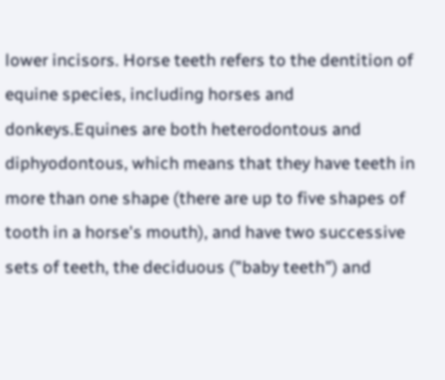lower incisors. Horse teeth refers to the dentition of equine species, including horses and donkeys.Equines are both heterodontous and diphyodontous, which means that they have teeth in more than one shape (there are up to five shapes of tooth in a horse's mouth), and have two successive sets of teeth, the deciduous ("baby teeth") and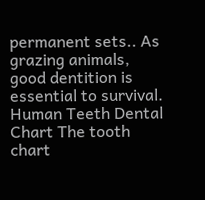permanent sets.. As grazing animals, good dentition is essential to survival. Human Teeth Dental Chart The tooth chart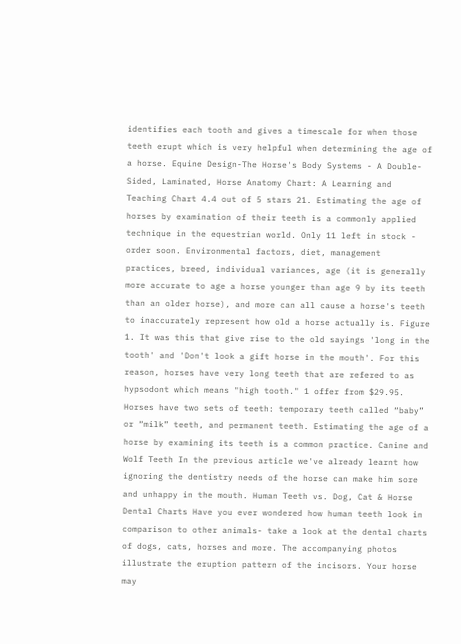identifies each tooth and gives a timescale for when those teeth erupt which is very helpful when determining the age of a horse. Equine Design-The Horse's Body Systems - A Double-Sided, Laminated, Horse Anatomy Chart: A Learning and Teaching Chart 4.4 out of 5 stars 21. Estimating the age of horses by examination of their teeth is a commonly applied technique in the equestrian world. Only 11 left in stock - order soon. Environmental factors, diet, management practices, breed, individual variances, age (it is generally more accurate to age a horse younger than age 9 by its teeth than an older horse), and more can all cause a horse's teeth to inaccurately represent how old a horse actually is. Figure 1. It was this that give rise to the old sayings 'long in the tooth' and 'Don't look a gift horse in the mouth'. For this reason, horses have very long teeth that are refered to as hypsodont which means "high tooth." 1 offer from $29.95. Horses have two sets of teeth: temporary teeth called “baby” or “milk” teeth, and permanent teeth. Estimating the age of a horse by examining its teeth is a common practice. Canine and Wolf Teeth In the previous article we've already learnt how ignoring the dentistry needs of the horse can make him sore and unhappy in the mouth. Human Teeth vs. Dog, Cat & Horse Dental Charts Have you ever wondered how human teeth look in comparison to other animals- take a look at the dental charts of dogs, cats, horses and more. The accompanying photos illustrate the eruption pattern of the incisors. Your horse may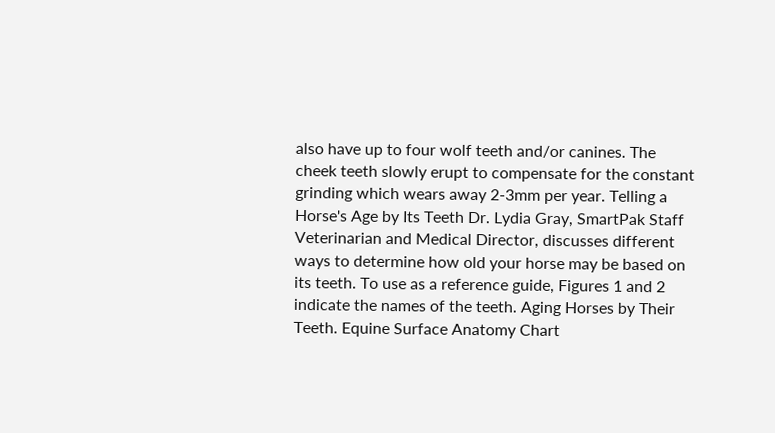also have up to four wolf teeth and/or canines. The cheek teeth slowly erupt to compensate for the constant grinding which wears away 2-3mm per year. Telling a Horse's Age by Its Teeth Dr. Lydia Gray, SmartPak Staff Veterinarian and Medical Director, discusses different ways to determine how old your horse may be based on its teeth. To use as a reference guide, Figures 1 and 2 indicate the names of the teeth. Aging Horses by Their Teeth. Equine Surface Anatomy Chart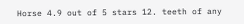Horse 4.9 out of 5 stars 12. teeth of any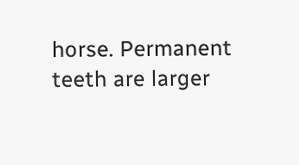horse. Permanent teeth are larger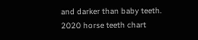and darker than baby teeth.
2020 horse teeth chart